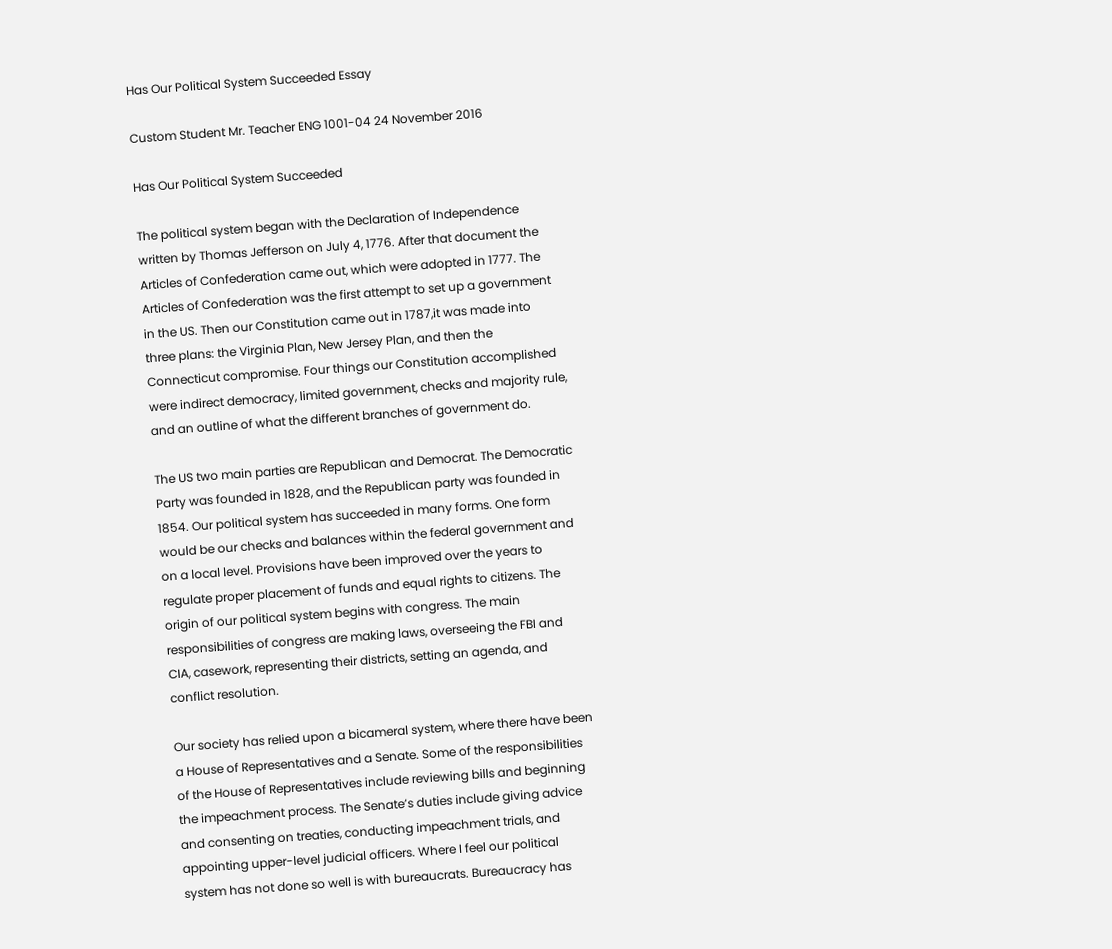Has Our Political System Succeeded Essay

Custom Student Mr. Teacher ENG 1001-04 24 November 2016

Has Our Political System Succeeded

The political system began with the Declaration of Independence written by Thomas Jefferson on July 4, 1776. After that document the Articles of Confederation came out, which were adopted in 1777. The Articles of Confederation was the first attempt to set up a government in the US. Then our Constitution came out in 1787,it was made into three plans: the Virginia Plan, New Jersey Plan, and then the Connecticut compromise. Four things our Constitution accomplished were indirect democracy, limited government, checks and majority rule, and an outline of what the different branches of government do.

The US two main parties are Republican and Democrat. The Democratic Party was founded in 1828, and the Republican party was founded in 1854. Our political system has succeeded in many forms. One form would be our checks and balances within the federal government and on a local level. Provisions have been improved over the years to regulate proper placement of funds and equal rights to citizens. The origin of our political system begins with congress. The main responsibilities of congress are making laws, overseeing the FBI and CIA, casework, representing their districts, setting an agenda, and conflict resolution.

Our society has relied upon a bicameral system, where there have been a House of Representatives and a Senate. Some of the responsibilities of the House of Representatives include reviewing bills and beginning the impeachment process. The Senate’s duties include giving advice and consenting on treaties, conducting impeachment trials, and appointing upper-level judicial officers. Where I feel our political system has not done so well is with bureaucrats. Bureaucracy has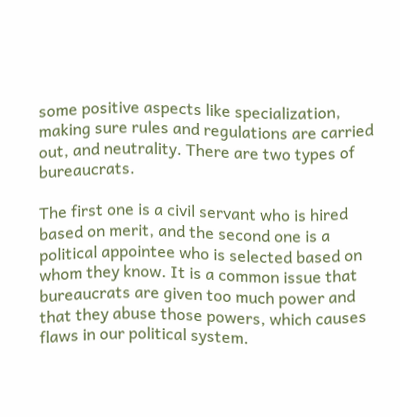some positive aspects like specialization, making sure rules and regulations are carried out, and neutrality. There are two types of bureaucrats.

The first one is a civil servant who is hired based on merit, and the second one is a political appointee who is selected based on whom they know. It is a common issue that bureaucrats are given too much power and that they abuse those powers, which causes flaws in our political system.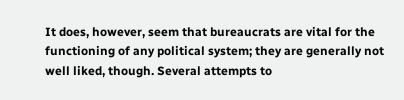It does, however, seem that bureaucrats are vital for the functioning of any political system; they are generally not well liked, though. Several attempts to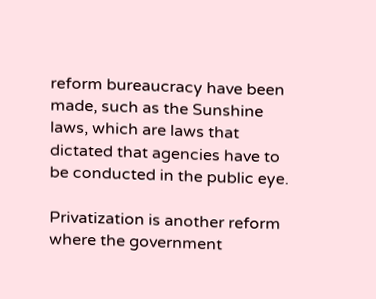reform bureaucracy have been made, such as the Sunshine laws, which are laws that dictated that agencies have to be conducted in the public eye.

Privatization is another reform where the government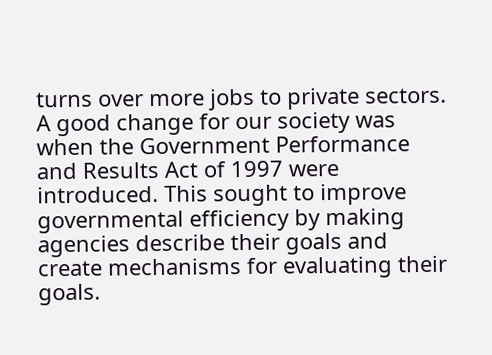turns over more jobs to private sectors. A good change for our society was when the Government Performance and Results Act of 1997 were introduced. This sought to improve governmental efficiency by making agencies describe their goals and create mechanisms for evaluating their goals.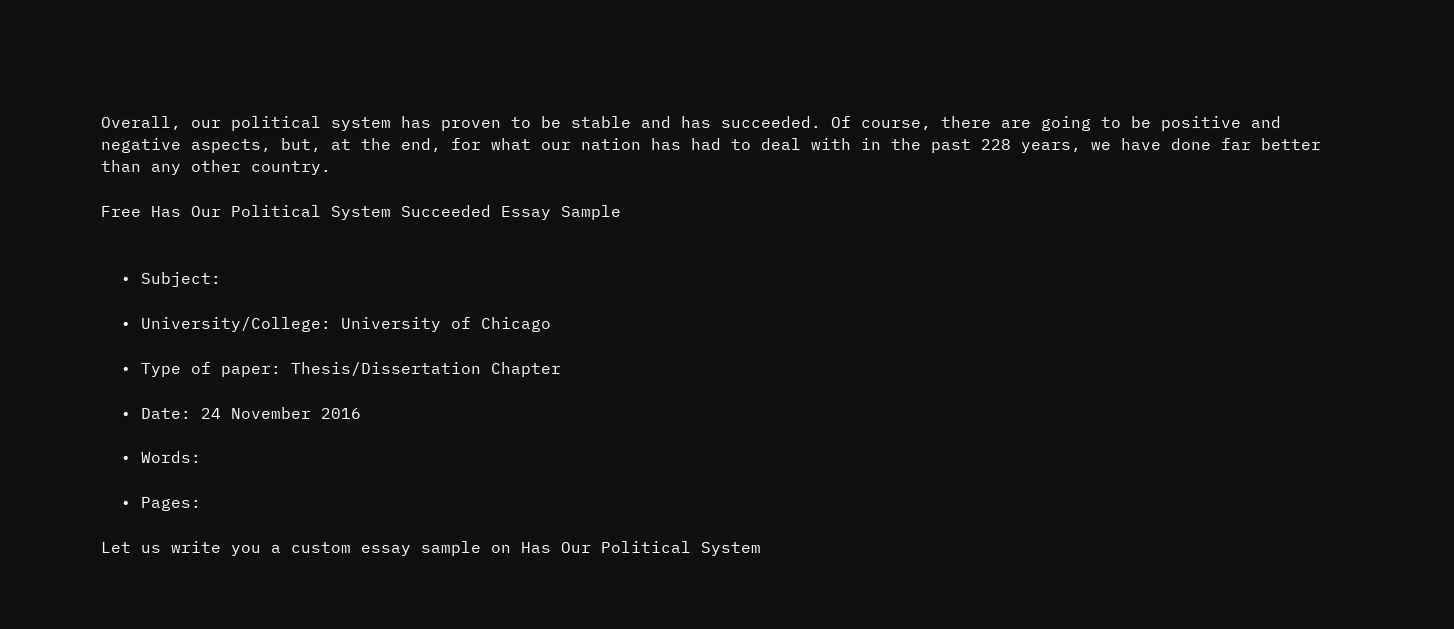Overall, our political system has proven to be stable and has succeeded. Of course, there are going to be positive and negative aspects, but, at the end, for what our nation has had to deal with in the past 228 years, we have done far better than any other country.

Free Has Our Political System Succeeded Essay Sample


  • Subject:

  • University/College: University of Chicago

  • Type of paper: Thesis/Dissertation Chapter

  • Date: 24 November 2016

  • Words:

  • Pages:

Let us write you a custom essay sample on Has Our Political System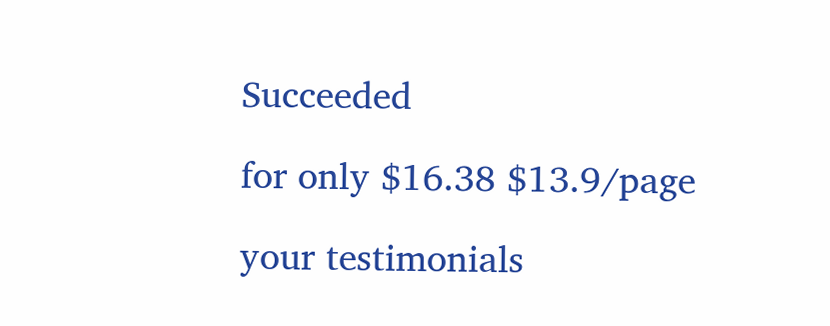Succeeded

for only $16.38 $13.9/page

your testimonials